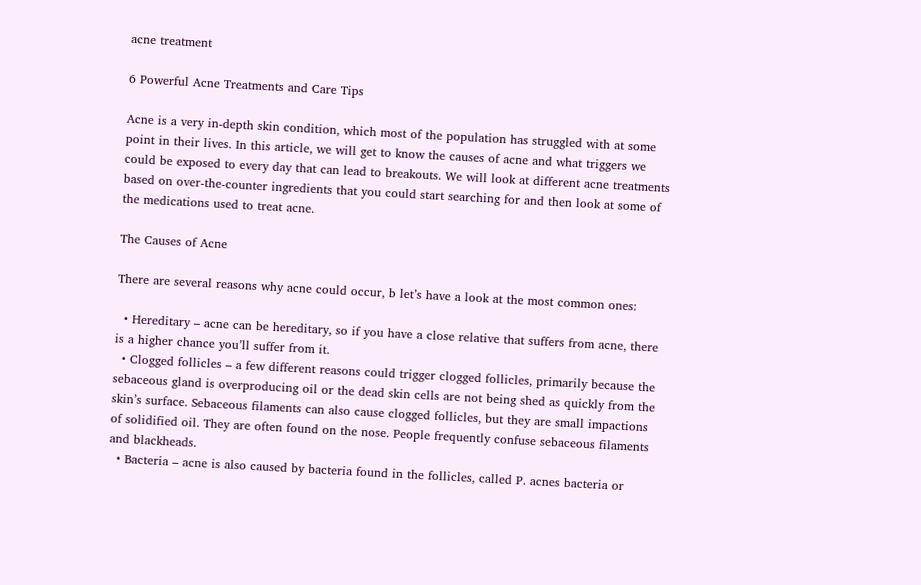acne treatment

6 Powerful Acne Treatments and Care Tips

Acne is a very in-depth skin condition, which most of the population has struggled with at some point in their lives. In this article, we will get to know the causes of acne and what triggers we could be exposed to every day that can lead to breakouts. We will look at different acne treatments based on over-the-counter ingredients that you could start searching for and then look at some of the medications used to treat acne.

The Causes of Acne

There are several reasons why acne could occur, b let’s have a look at the most common ones:

  • Hereditary – acne can be hereditary, so if you have a close relative that suffers from acne, there is a higher chance you’ll suffer from it.
  • Clogged follicles – a few different reasons could trigger clogged follicles, primarily because the sebaceous gland is overproducing oil or the dead skin cells are not being shed as quickly from the skin’s surface. Sebaceous filaments can also cause clogged follicles, but they are small impactions of solidified oil. They are often found on the nose. People frequently confuse sebaceous filaments and blackheads.
  • Bacteria – acne is also caused by bacteria found in the follicles, called P. acnes bacteria or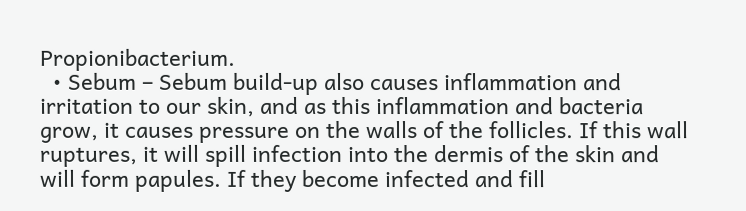Propionibacterium.
  • Sebum – Sebum build-up also causes inflammation and irritation to our skin, and as this inflammation and bacteria grow, it causes pressure on the walls of the follicles. If this wall ruptures, it will spill infection into the dermis of the skin and will form papules. If they become infected and fill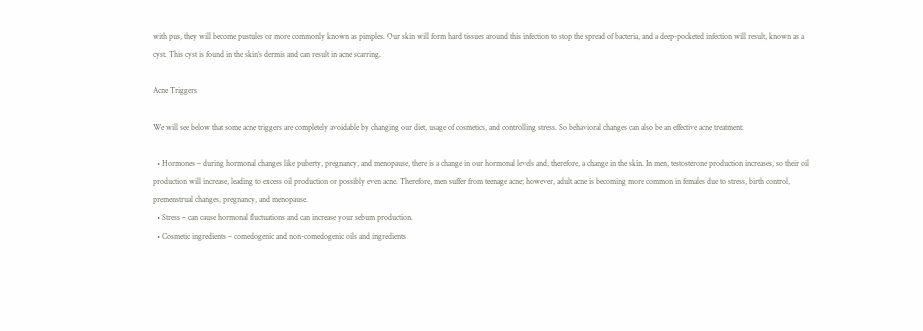with pus, they will become pustules or more commonly known as pimples. Our skin will form hard tissues around this infection to stop the spread of bacteria, and a deep-pocketed infection will result, known as a cyst. This cyst is found in the skin’s dermis and can result in acne scarring.

Acne Triggers

We will see below that some acne triggers are completely avoidable by changing our diet, usage of cosmetics, and controlling stress. So behavioral changes can also be an effective acne treatment.

  • Hormones – during hormonal changes like puberty, pregnancy, and menopause, there is a change in our hormonal levels and, therefore, a change in the skin. In men, testosterone production increases, so their oil production will increase, leading to excess oil production or possibly even acne. Therefore, men suffer from teenage acne; however, adult acne is becoming more common in females due to stress, birth control, premenstrual changes, pregnancy, and menopause.
  • Stress – can cause hormonal fluctuations and can increase your sebum production.
  • Cosmetic ingredients – comedogenic and non-comedogenic oils and ingredients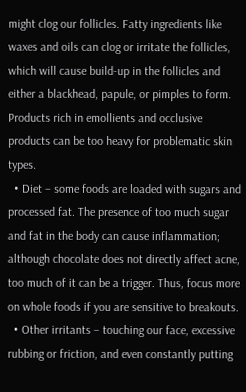might clog our follicles. Fatty ingredients like waxes and oils can clog or irritate the follicles, which will cause build-up in the follicles and either a blackhead, papule, or pimples to form. Products rich in emollients and occlusive products can be too heavy for problematic skin types.
  • Diet – some foods are loaded with sugars and processed fat. The presence of too much sugar and fat in the body can cause inflammation; although chocolate does not directly affect acne, too much of it can be a trigger. Thus, focus more on whole foods if you are sensitive to breakouts.
  • Other irritants – touching our face, excessive rubbing or friction, and even constantly putting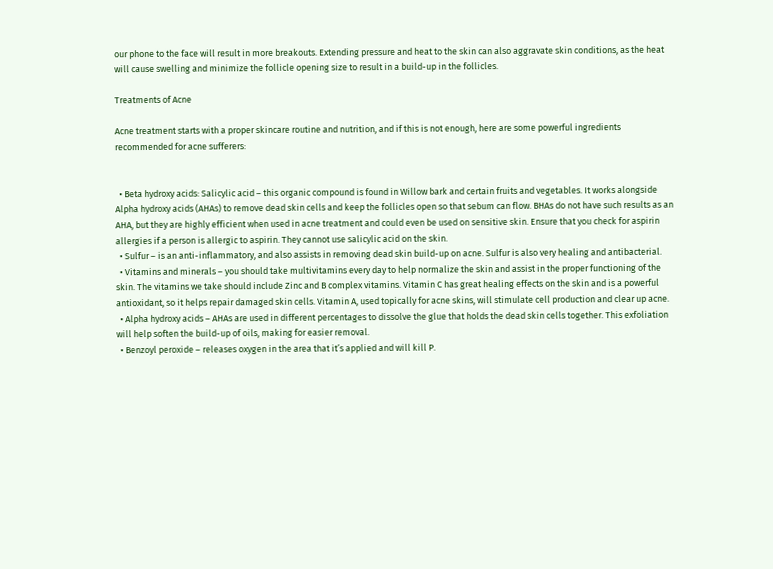our phone to the face will result in more breakouts. Extending pressure and heat to the skin can also aggravate skin conditions, as the heat will cause swelling and minimize the follicle opening size to result in a build-up in the follicles.

Treatments of Acne

Acne treatment starts with a proper skincare routine and nutrition, and if this is not enough, here are some powerful ingredients recommended for acne sufferers:


  • Beta hydroxy acids: Salicylic acid – this organic compound is found in Willow bark and certain fruits and vegetables. It works alongside Alpha hydroxy acids (AHAs) to remove dead skin cells and keep the follicles open so that sebum can flow. BHAs do not have such results as an AHA, but they are highly efficient when used in acne treatment and could even be used on sensitive skin. Ensure that you check for aspirin allergies if a person is allergic to aspirin. They cannot use salicylic acid on the skin.
  • Sulfur – is an anti-inflammatory, and also assists in removing dead skin build-up on acne. Sulfur is also very healing and antibacterial.
  • Vitamins and minerals – you should take multivitamins every day to help normalize the skin and assist in the proper functioning of the skin. The vitamins we take should include Zinc and B complex vitamins. Vitamin C has great healing effects on the skin and is a powerful antioxidant, so it helps repair damaged skin cells. Vitamin A, used topically for acne skins, will stimulate cell production and clear up acne.
  • Alpha hydroxy acids – AHAs are used in different percentages to dissolve the glue that holds the dead skin cells together. This exfoliation will help soften the build-up of oils, making for easier removal.
  • Benzoyl peroxide – releases oxygen in the area that it’s applied and will kill P.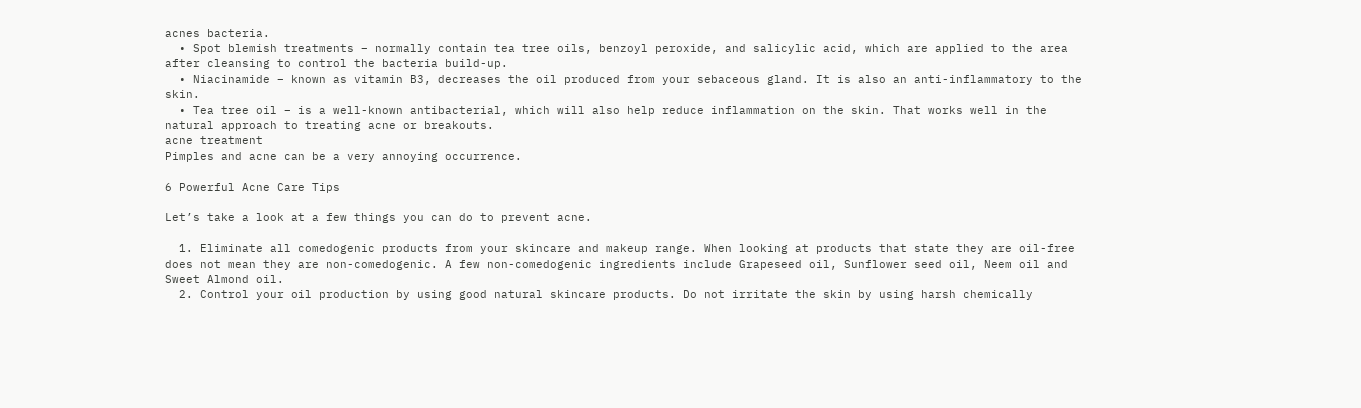acnes bacteria.
  • Spot blemish treatments – normally contain tea tree oils, benzoyl peroxide, and salicylic acid, which are applied to the area after cleansing to control the bacteria build-up.
  • Niacinamide – known as vitamin B3, decreases the oil produced from your sebaceous gland. It is also an anti-inflammatory to the skin.
  • Tea tree oil – is a well-known antibacterial, which will also help reduce inflammation on the skin. That works well in the natural approach to treating acne or breakouts.
acne treatment
Pimples and acne can be a very annoying occurrence.

6 Powerful Acne Care Tips

Let’s take a look at a few things you can do to prevent acne.

  1. Eliminate all comedogenic products from your skincare and makeup range. When looking at products that state they are oil-free does not mean they are non-comedogenic. A few non-comedogenic ingredients include Grapeseed oil, Sunflower seed oil, Neem oil and Sweet Almond oil.
  2. Control your oil production by using good natural skincare products. Do not irritate the skin by using harsh chemically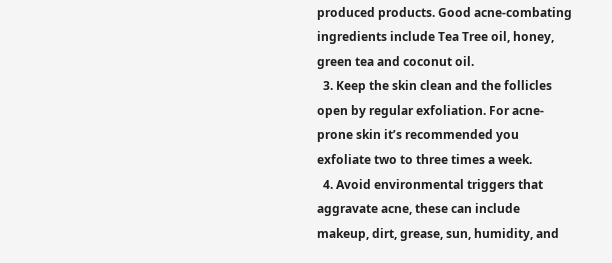produced products. Good acne-combating ingredients include Tea Tree oil, honey, green tea and coconut oil.
  3. Keep the skin clean and the follicles open by regular exfoliation. For acne-prone skin it’s recommended you exfoliate two to three times a week.
  4. Avoid environmental triggers that aggravate acne, these can include makeup, dirt, grease, sun, humidity, and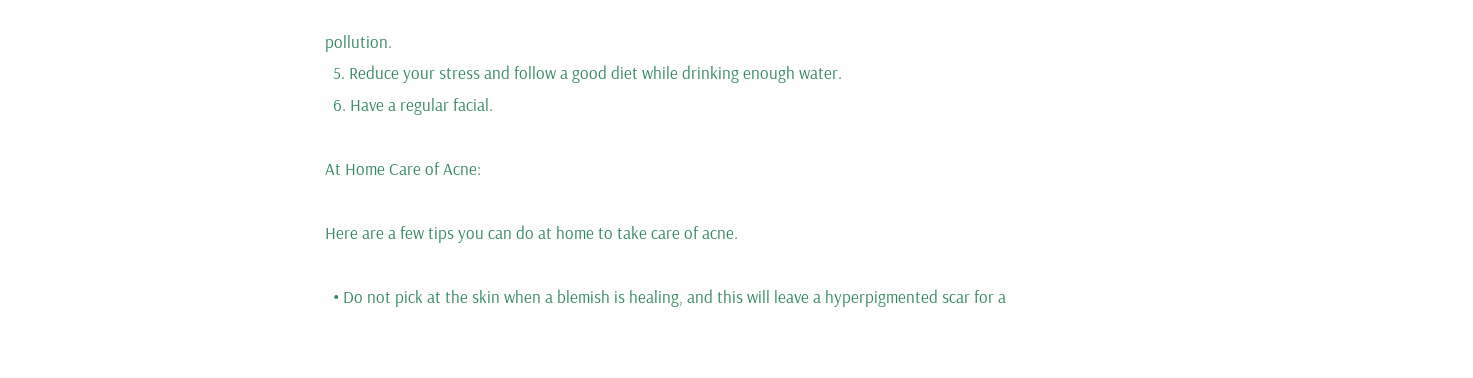pollution.
  5. Reduce your stress and follow a good diet while drinking enough water.
  6. Have a regular facial.

At Home Care of Acne:

Here are a few tips you can do at home to take care of acne.

  • Do not pick at the skin when a blemish is healing, and this will leave a hyperpigmented scar for a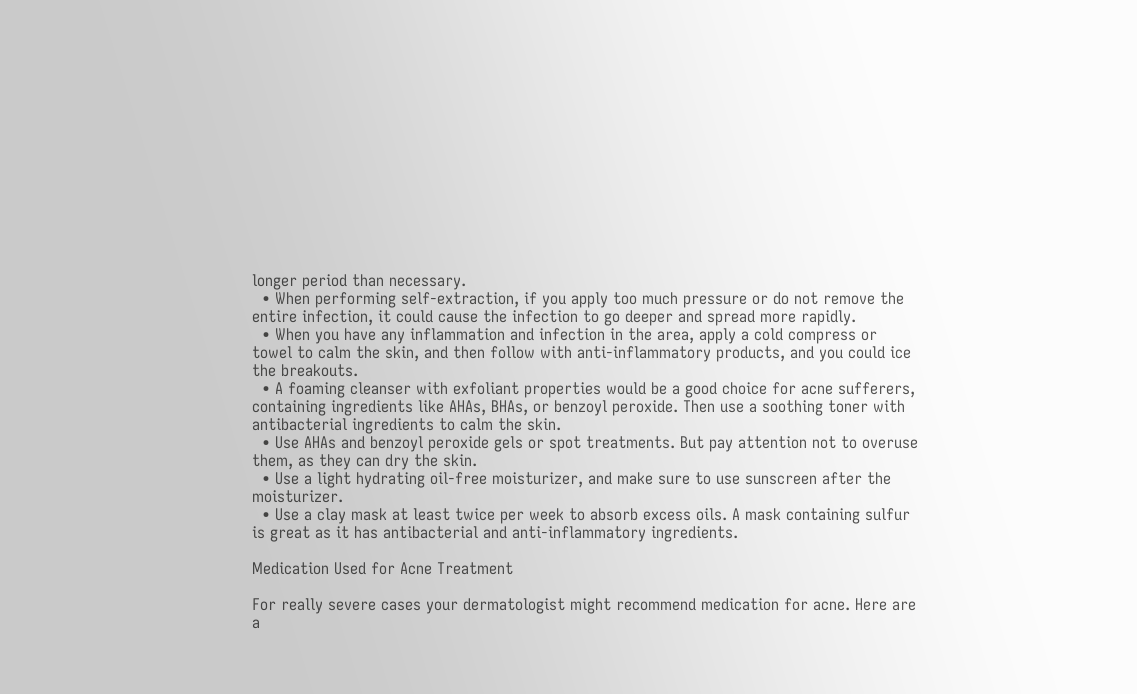longer period than necessary.
  • When performing self-extraction, if you apply too much pressure or do not remove the entire infection, it could cause the infection to go deeper and spread more rapidly.
  • When you have any inflammation and infection in the area, apply a cold compress or towel to calm the skin, and then follow with anti-inflammatory products, and you could ice the breakouts.
  • A foaming cleanser with exfoliant properties would be a good choice for acne sufferers, containing ingredients like AHAs, BHAs, or benzoyl peroxide. Then use a soothing toner with antibacterial ingredients to calm the skin.
  • Use AHAs and benzoyl peroxide gels or spot treatments. But pay attention not to overuse them, as they can dry the skin.
  • Use a light hydrating oil-free moisturizer, and make sure to use sunscreen after the moisturizer.
  • Use a clay mask at least twice per week to absorb excess oils. A mask containing sulfur is great as it has antibacterial and anti-inflammatory ingredients.

Medication Used for Acne Treatment

For really severe cases your dermatologist might recommend medication for acne. Here are a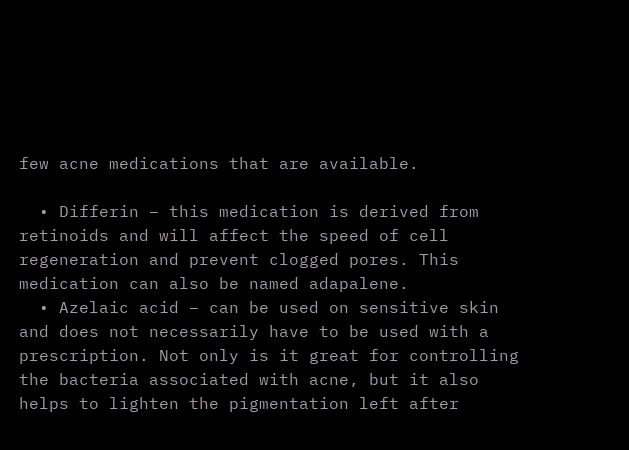few acne medications that are available.

  • Differin – this medication is derived from retinoids and will affect the speed of cell regeneration and prevent clogged pores. This medication can also be named adapalene.
  • Azelaic acid – can be used on sensitive skin and does not necessarily have to be used with a prescription. Not only is it great for controlling the bacteria associated with acne, but it also helps to lighten the pigmentation left after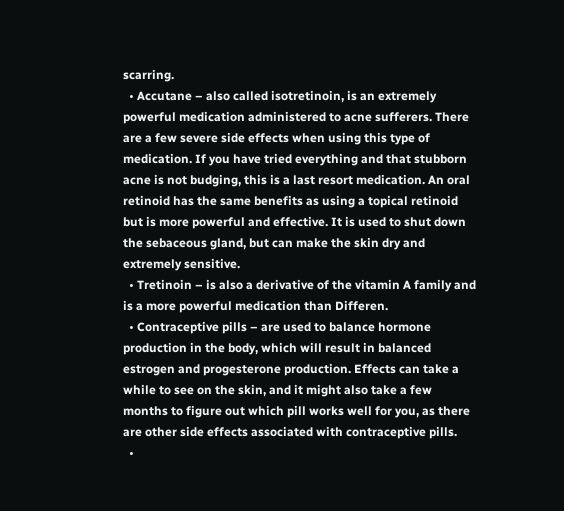scarring.
  • Accutane – also called isotretinoin, is an extremely powerful medication administered to acne sufferers. There are a few severe side effects when using this type of medication. If you have tried everything and that stubborn acne is not budging, this is a last resort medication. An oral retinoid has the same benefits as using a topical retinoid but is more powerful and effective. It is used to shut down the sebaceous gland, but can make the skin dry and extremely sensitive.
  • Tretinoin – is also a derivative of the vitamin A family and is a more powerful medication than Differen.
  • Contraceptive pills – are used to balance hormone production in the body, which will result in balanced estrogen and progesterone production. Effects can take a while to see on the skin, and it might also take a few months to figure out which pill works well for you, as there are other side effects associated with contraceptive pills.
  •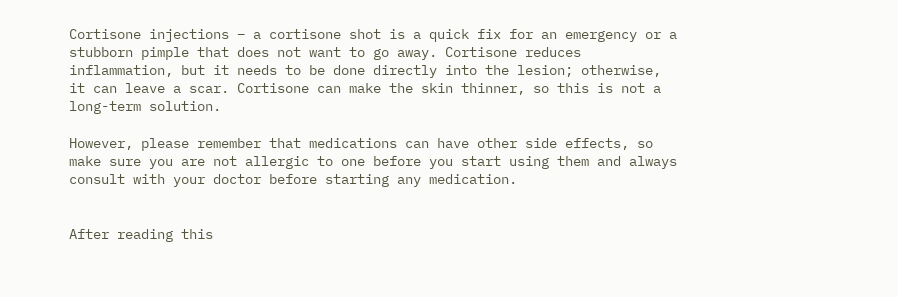Cortisone injections – a cortisone shot is a quick fix for an emergency or a stubborn pimple that does not want to go away. Cortisone reduces inflammation, but it needs to be done directly into the lesion; otherwise, it can leave a scar. Cortisone can make the skin thinner, so this is not a long-term solution.

However, please remember that medications can have other side effects, so make sure you are not allergic to one before you start using them and always consult with your doctor before starting any medication.


After reading this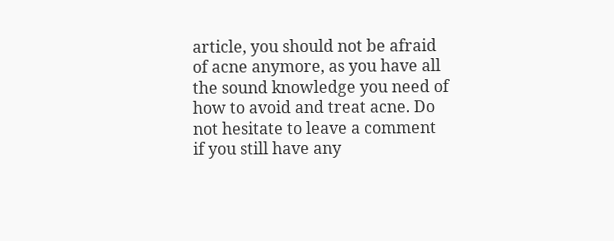article, you should not be afraid of acne anymore, as you have all the sound knowledge you need of how to avoid and treat acne. Do not hesitate to leave a comment if you still have any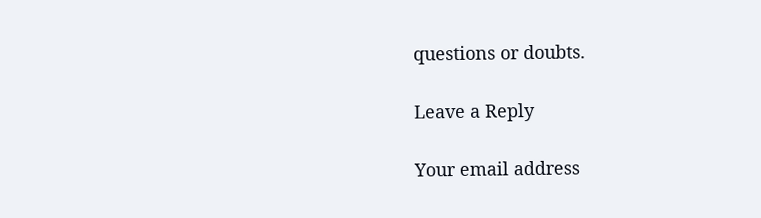questions or doubts.

Leave a Reply

Your email address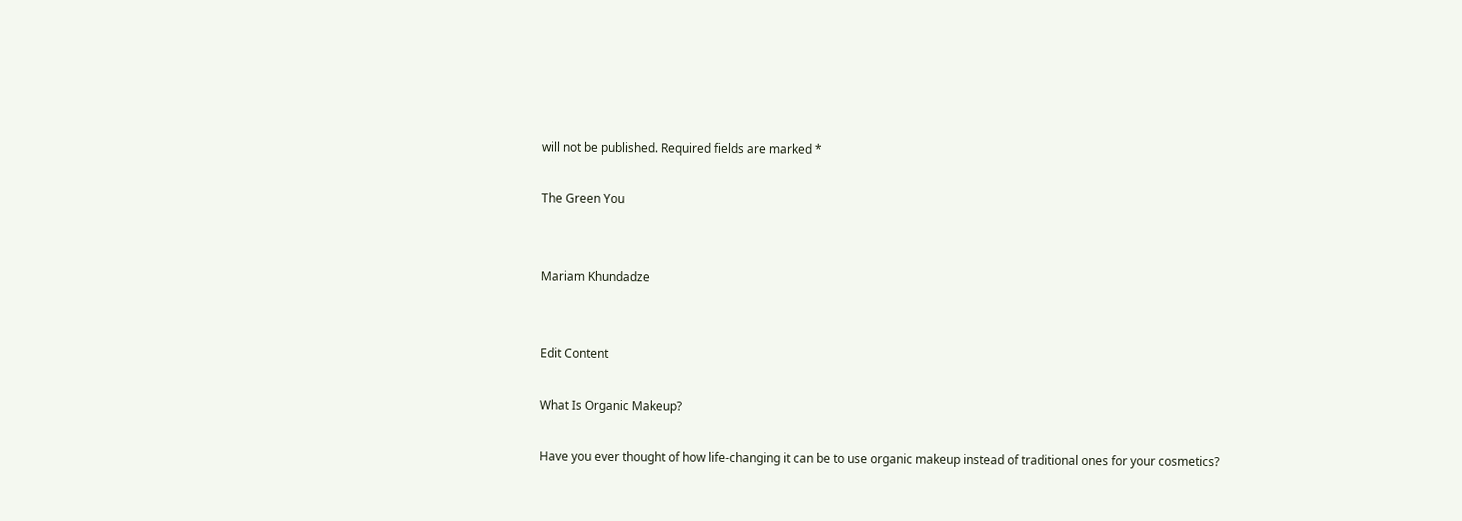will not be published. Required fields are marked *

The Green You


Mariam Khundadze


Edit Content

What Is Organic Makeup?

Have you ever thought of how life-changing it can be to use organic makeup instead of traditional ones for your cosmetics?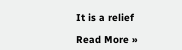It is a relief

Read More »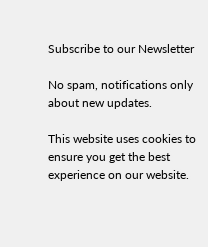Subscribe to our Newsletter

No spam, notifications only about new updates.

This website uses cookies to ensure you get the best experience on our website.